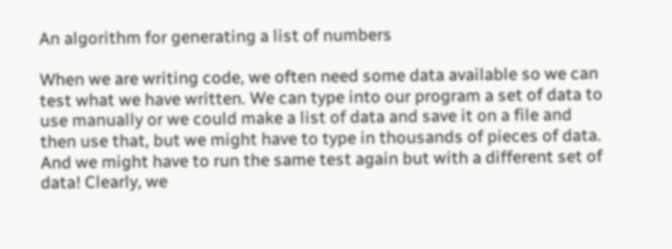An algorithm for generating a list of numbers

When we are writing code, we often need some data available so we can test what we have written. We can type into our program a set of data to use manually or we could make a list of data and save it on a file and then use that, but we might have to type in thousands of pieces of data. And we might have to run the same test again but with a different set of data! Clearly, we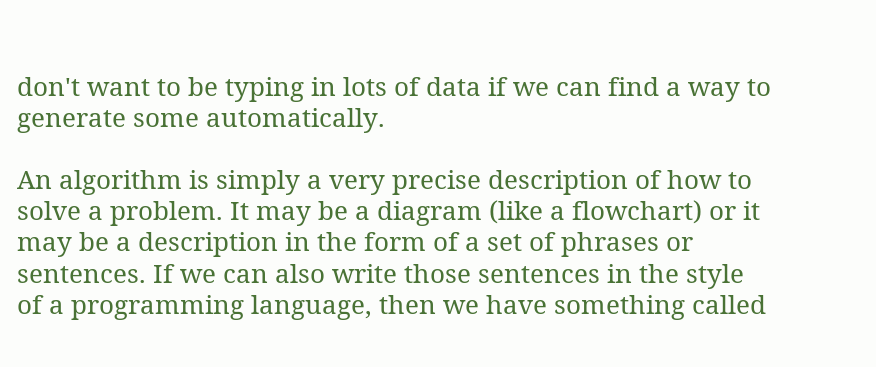don't want to be typing in lots of data if we can find a way to generate some automatically.

An algorithm is simply a very precise description of how to solve a problem. It may be a diagram (like a flowchart) or it may be a description in the form of a set of phrases or sentences. If we can also write those sentences in the style of a programming language, then we have something called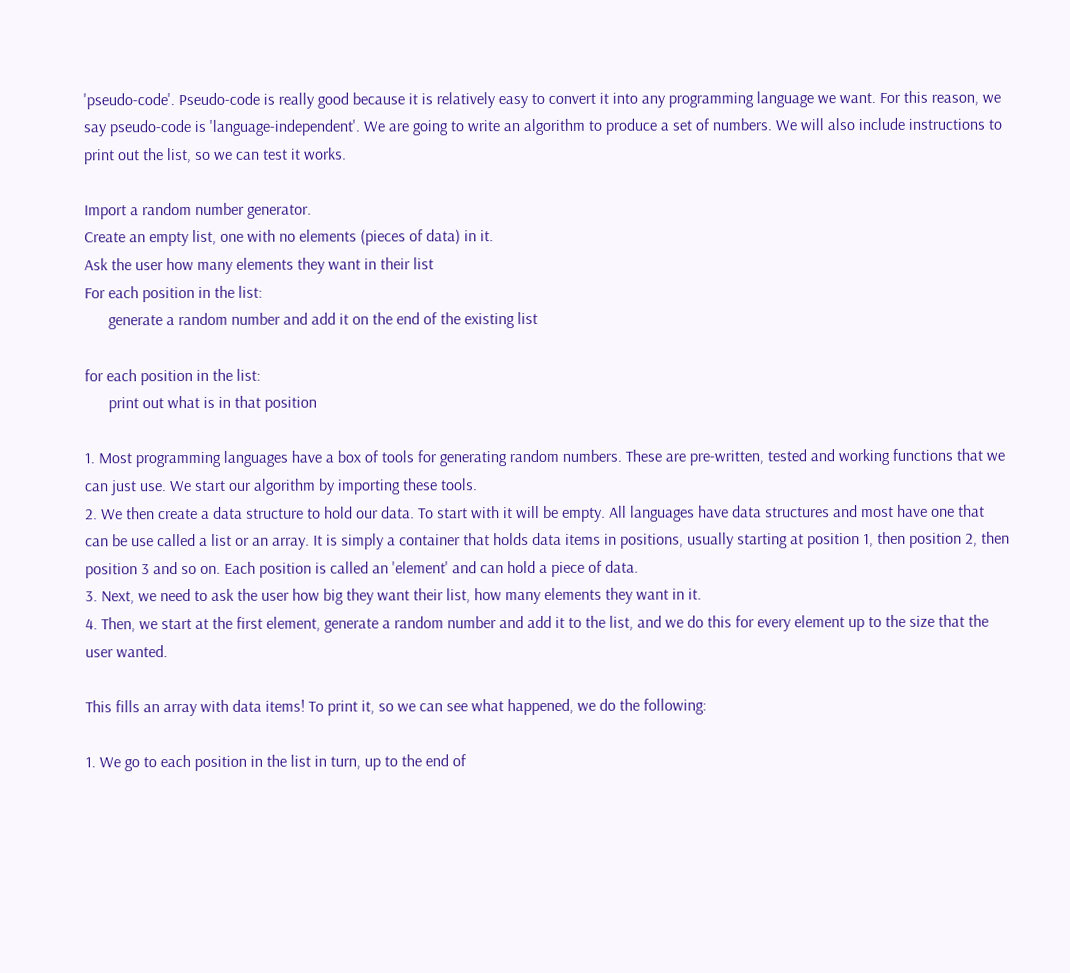'pseudo-code'. Pseudo-code is really good because it is relatively easy to convert it into any programming language we want. For this reason, we say pseudo-code is 'language-independent'. We are going to write an algorithm to produce a set of numbers. We will also include instructions to print out the list, so we can test it works.

Import a random number generator.
Create an empty list, one with no elements (pieces of data) in it.
Ask the user how many elements they want in their list
For each position in the list:
      generate a random number and add it on the end of the existing list

for each position in the list:
      print out what is in that position

1. Most programming languages have a box of tools for generating random numbers. These are pre-written, tested and working functions that we can just use. We start our algorithm by importing these tools.
2. We then create a data structure to hold our data. To start with it will be empty. All languages have data structures and most have one that can be use called a list or an array. It is simply a container that holds data items in positions, usually starting at position 1, then position 2, then position 3 and so on. Each position is called an 'element' and can hold a piece of data.
3. Next, we need to ask the user how big they want their list, how many elements they want in it.
4. Then, we start at the first element, generate a random number and add it to the list, and we do this for every element up to the size that the user wanted.

This fills an array with data items! To print it, so we can see what happened, we do the following:

1. We go to each position in the list in turn, up to the end of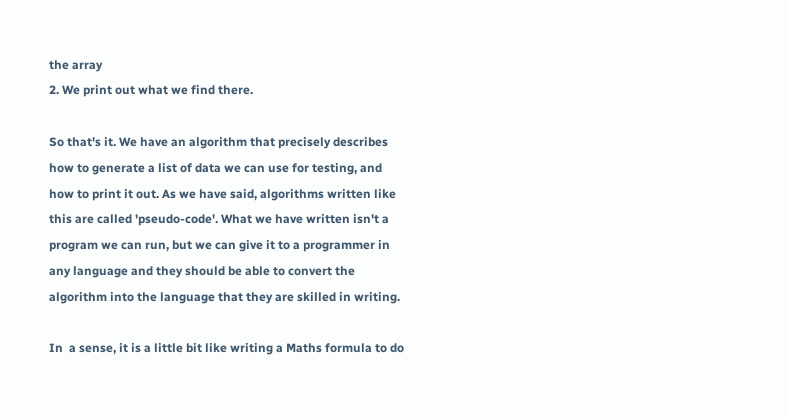the array
2. We print out what we find there.

So that's it. We have an algorithm that precisely describes how to generate a list of data we can use for testing, and how to print it out. As we have said, algorithms written like this are called 'pseudo-code'. What we have written isn't a program we can run, but we can give it to a programmer in any language and they should be able to convert the algorithm into the language that they are skilled in writing.

In  a sense, it is a little bit like writing a Maths formula to do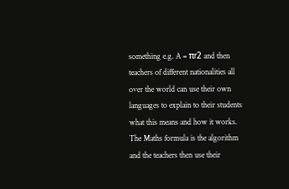something e.g. A = πr2 and then teachers of different nationalities all over the world can use their own languages to explain to their students what this means and how it works. The Maths formula is the algorithm and the teachers then use their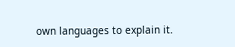own languages to explain it.